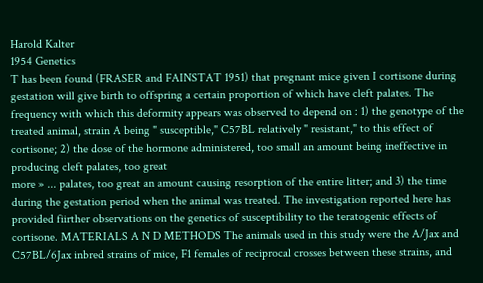Harold Kalter
1954 Genetics
T has been found (FRASER and FAINSTAT 1951) that pregnant mice given I cortisone during gestation will give birth to offspring a certain proportion of which have cleft palates. The frequency with which this deformity appears was observed to depend on : 1) the genotype of the treated animal, strain A being " susceptible," C57BL relatively " resistant," to this effect of cortisone; 2) the dose of the hormone administered, too small an amount being ineffective in producing cleft palates, too great
more » ... palates, too great an amount causing resorption of the entire litter; and 3) the time during the gestation period when the animal was treated. The investigation reported here has provided fiirther observations on the genetics of susceptibility to the teratogenic effects of cortisone. MATERIALS A N D METHODS The animals used in this study were the A/Jax and C57BL/6Jax inbred strains of mice, F1 females of reciprocal crosses between these strains, and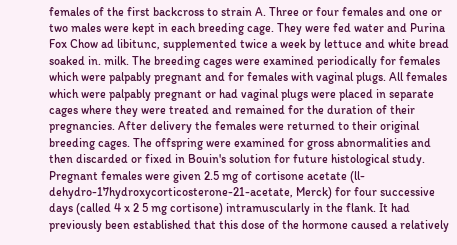females of the first backcross to strain A. Three or four females and one or two males were kept in each breeding cage. They were fed water and Purina Fox Chow ad libitunc, supplemented twice a week by lettuce and white bread soaked in. milk. The breeding cages were examined periodically for females which were palpably pregnant and for females with vaginal plugs. All females which were palpably pregnant or had vaginal plugs were placed in separate cages where they were treated and remained for the duration of their pregnancies. After delivery the females were returned to their original breeding cages. The offspring were examined for gross abnormalities and then discarded or fixed in Bouin's solution for future histological study. Pregnant females were given 2.5 mg of cortisone acetate (ll-dehydro-17hydroxycorticosterone-21-acetate, Merck) for four successive days (called 4 x 2 5 mg cortisone) intramuscularly in the flank. It had previously been established that this dose of the hormone caused a relatively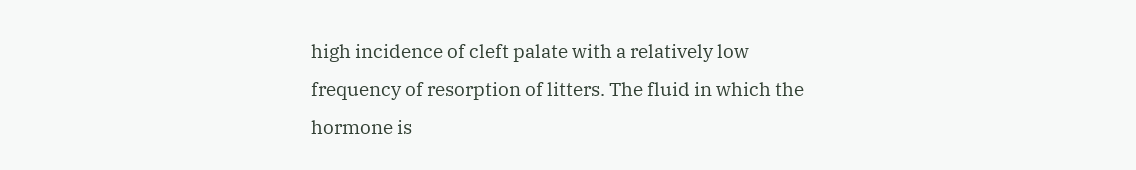high incidence of cleft palate with a relatively low frequency of resorption of litters. The fluid in which the hormone is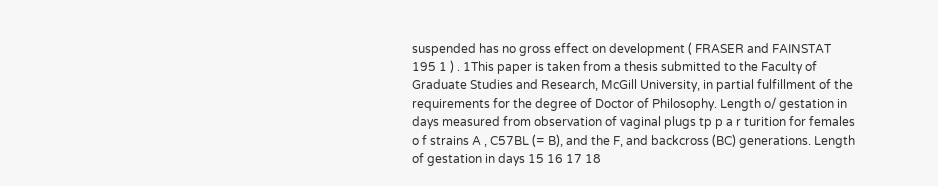suspended has no gross effect on development ( FRASER and FAINSTAT 195 1 ) . 1This paper is taken from a thesis submitted to the Faculty of Graduate Studies and Research, McGill University, in partial fulfillment of the requirements for the degree of Doctor of Philosophy. Length o/ gestation in days measured from observation of vaginal plugs tp p a r turition for females o f strains A , C57BL (= B), and the F, and backcross (BC) generations. Length of gestation in days 15 16 17 18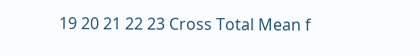19 20 21 22 23 Cross Total Mean f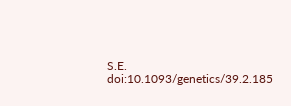S.E.
doi:10.1093/genetics/39.2.185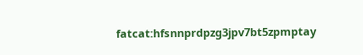fatcat:hfsnnprdpzg3jpv7bt5zpmptay